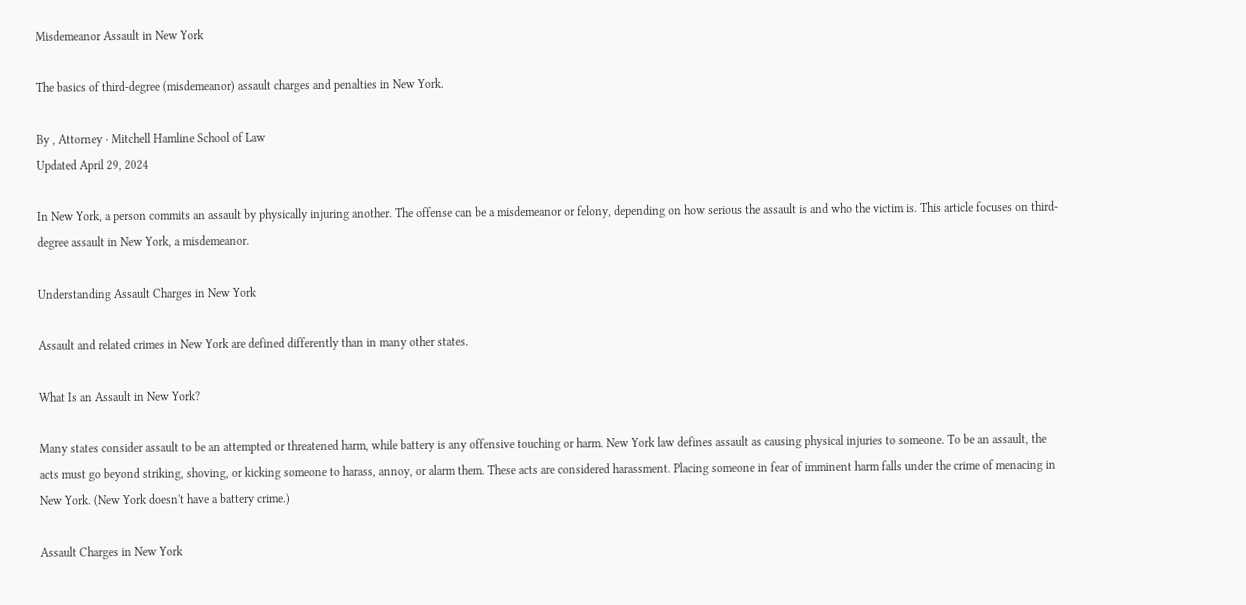Misdemeanor Assault in New York

The basics of third-degree (misdemeanor) assault charges and penalties in New York.

By , Attorney · Mitchell Hamline School of Law
Updated April 29, 2024

In New York, a person commits an assault by physically injuring another. The offense can be a misdemeanor or felony, depending on how serious the assault is and who the victim is. This article focuses on third-degree assault in New York, a misdemeanor.

Understanding Assault Charges in New York

Assault and related crimes in New York are defined differently than in many other states.

What Is an Assault in New York?

Many states consider assault to be an attempted or threatened harm, while battery is any offensive touching or harm. New York law defines assault as causing physical injuries to someone. To be an assault, the acts must go beyond striking, shoving, or kicking someone to harass, annoy, or alarm them. These acts are considered harassment. Placing someone in fear of imminent harm falls under the crime of menacing in New York. (New York doesn't have a battery crime.)

Assault Charges in New York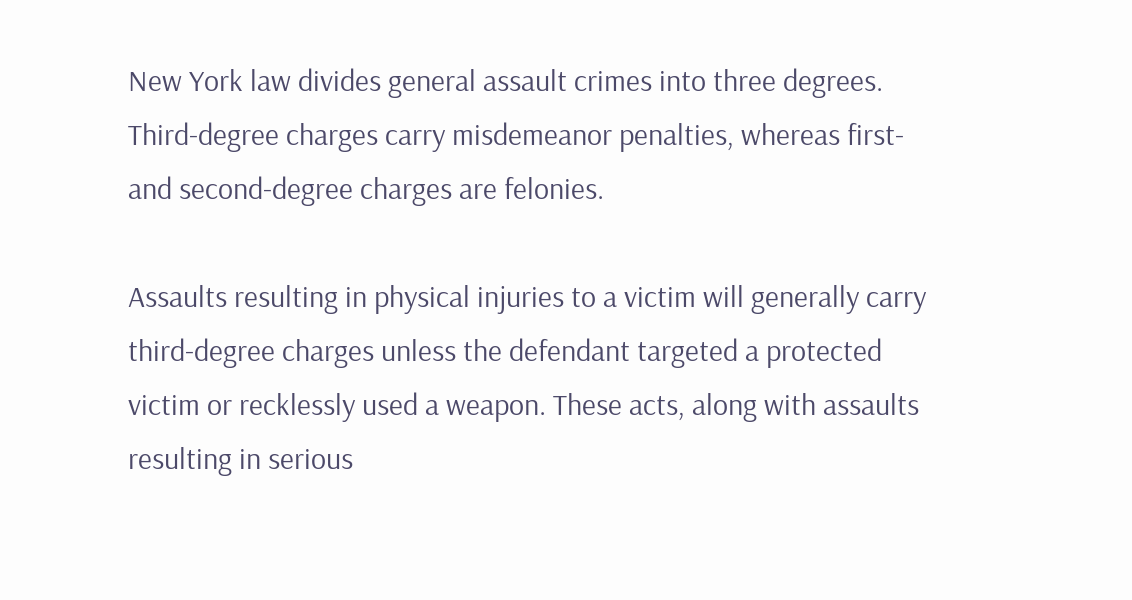New York law divides general assault crimes into three degrees. Third-degree charges carry misdemeanor penalties, whereas first- and second-degree charges are felonies.

Assaults resulting in physical injuries to a victim will generally carry third-degree charges unless the defendant targeted a protected victim or recklessly used a weapon. These acts, along with assaults resulting in serious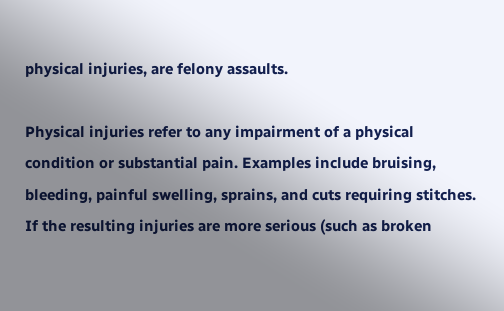physical injuries, are felony assaults.

Physical injuries refer to any impairment of a physical condition or substantial pain. Examples include bruising, bleeding, painful swelling, sprains, and cuts requiring stitches. If the resulting injuries are more serious (such as broken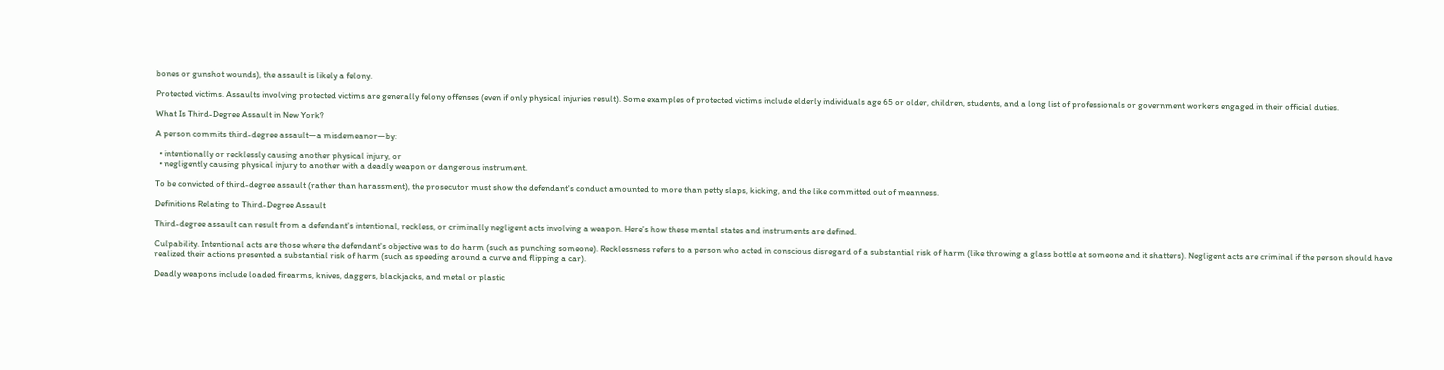bones or gunshot wounds), the assault is likely a felony.

Protected victims. Assaults involving protected victims are generally felony offenses (even if only physical injuries result). Some examples of protected victims include elderly individuals age 65 or older, children, students, and a long list of professionals or government workers engaged in their official duties.

What Is Third-Degree Assault in New York?

A person commits third-degree assault—a misdemeanor—by:

  • intentionally or recklessly causing another physical injury, or
  • negligently causing physical injury to another with a deadly weapon or dangerous instrument.

To be convicted of third-degree assault (rather than harassment), the prosecutor must show the defendant's conduct amounted to more than petty slaps, kicking, and the like committed out of meanness.

Definitions Relating to Third-Degree Assault

Third-degree assault can result from a defendant's intentional, reckless, or criminally negligent acts involving a weapon. Here's how these mental states and instruments are defined.

Culpability. Intentional acts are those where the defendant's objective was to do harm (such as punching someone). Recklessness refers to a person who acted in conscious disregard of a substantial risk of harm (like throwing a glass bottle at someone and it shatters). Negligent acts are criminal if the person should have realized their actions presented a substantial risk of harm (such as speeding around a curve and flipping a car).

Deadly weapons include loaded firearms, knives, daggers, blackjacks, and metal or plastic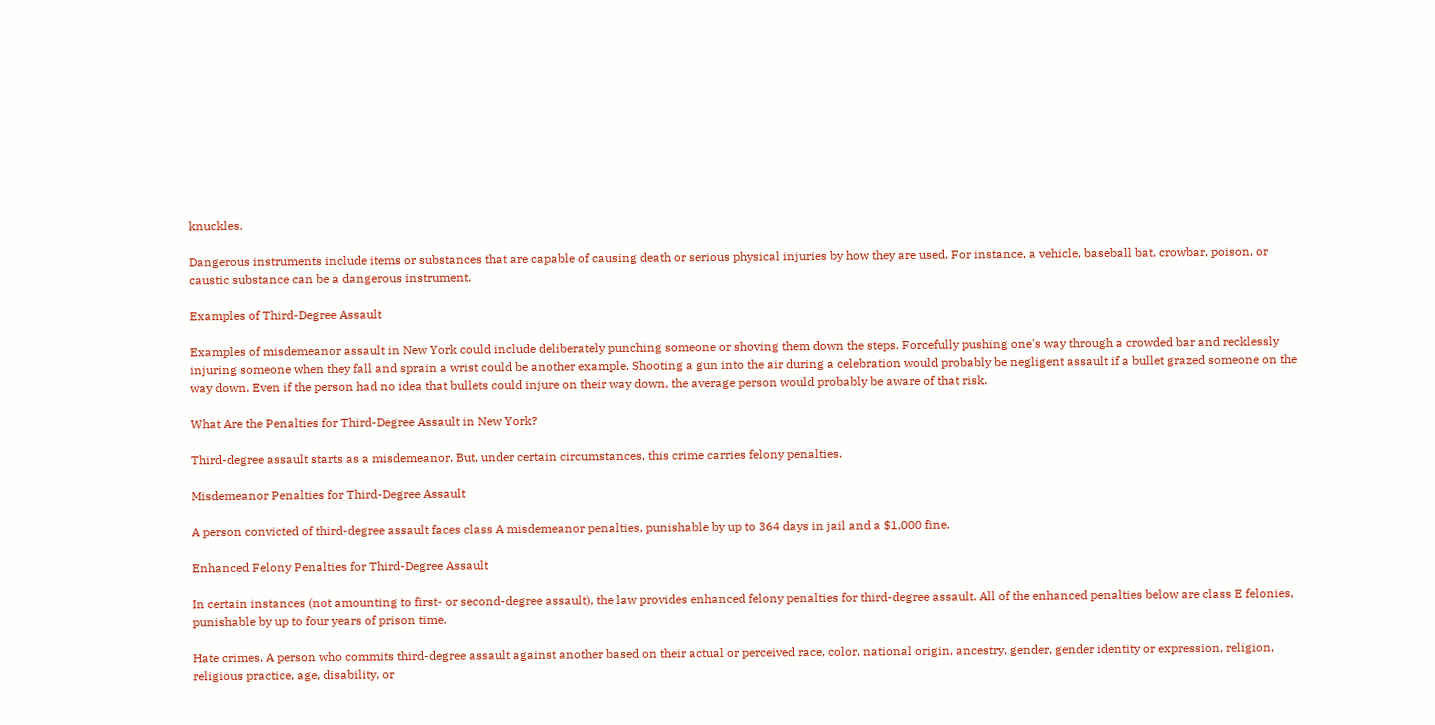knuckles.

Dangerous instruments include items or substances that are capable of causing death or serious physical injuries by how they are used. For instance, a vehicle, baseball bat, crowbar, poison, or caustic substance can be a dangerous instrument.

Examples of Third-Degree Assault

Examples of misdemeanor assault in New York could include deliberately punching someone or shoving them down the steps. Forcefully pushing one's way through a crowded bar and recklessly injuring someone when they fall and sprain a wrist could be another example. Shooting a gun into the air during a celebration would probably be negligent assault if a bullet grazed someone on the way down. Even if the person had no idea that bullets could injure on their way down, the average person would probably be aware of that risk.

What Are the Penalties for Third-Degree Assault in New York?

Third-degree assault starts as a misdemeanor. But, under certain circumstances, this crime carries felony penalties.

Misdemeanor Penalties for Third-Degree Assault

A person convicted of third-degree assault faces class A misdemeanor penalties, punishable by up to 364 days in jail and a $1,000 fine.

Enhanced Felony Penalties for Third-Degree Assault

In certain instances (not amounting to first- or second-degree assault), the law provides enhanced felony penalties for third-degree assault. All of the enhanced penalties below are class E felonies, punishable by up to four years of prison time.

Hate crimes. A person who commits third-degree assault against another based on their actual or perceived race, color, national origin, ancestry, gender, gender identity or expression, religion, religious practice, age, disability, or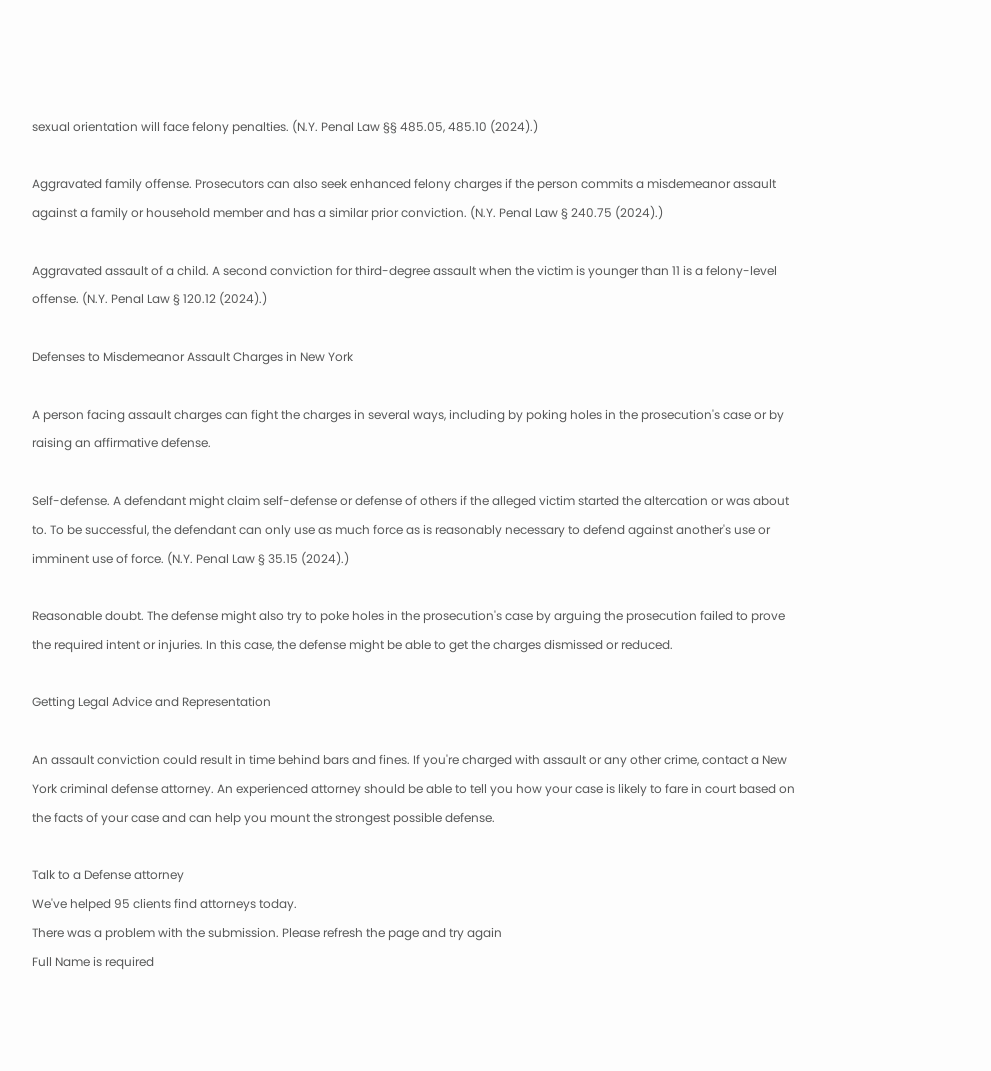sexual orientation will face felony penalties. (N.Y. Penal Law §§ 485.05, 485.10 (2024).)

Aggravated family offense. Prosecutors can also seek enhanced felony charges if the person commits a misdemeanor assault against a family or household member and has a similar prior conviction. (N.Y. Penal Law § 240.75 (2024).)

Aggravated assault of a child. A second conviction for third-degree assault when the victim is younger than 11 is a felony-level offense. (N.Y. Penal Law § 120.12 (2024).)

Defenses to Misdemeanor Assault Charges in New York

A person facing assault charges can fight the charges in several ways, including by poking holes in the prosecution's case or by raising an affirmative defense.

Self-defense. A defendant might claim self-defense or defense of others if the alleged victim started the altercation or was about to. To be successful, the defendant can only use as much force as is reasonably necessary to defend against another's use or imminent use of force. (N.Y. Penal Law § 35.15 (2024).)

Reasonable doubt. The defense might also try to poke holes in the prosecution's case by arguing the prosecution failed to prove the required intent or injuries. In this case, the defense might be able to get the charges dismissed or reduced.

Getting Legal Advice and Representation

An assault conviction could result in time behind bars and fines. If you're charged with assault or any other crime, contact a New York criminal defense attorney. An experienced attorney should be able to tell you how your case is likely to fare in court based on the facts of your case and can help you mount the strongest possible defense.

Talk to a Defense attorney
We've helped 95 clients find attorneys today.
There was a problem with the submission. Please refresh the page and try again
Full Name is required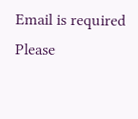Email is required
Please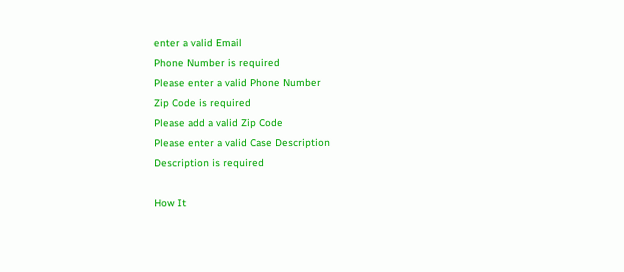enter a valid Email
Phone Number is required
Please enter a valid Phone Number
Zip Code is required
Please add a valid Zip Code
Please enter a valid Case Description
Description is required

How It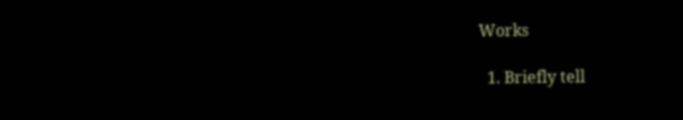Works

  1. Briefly tell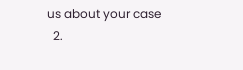us about your case
  2.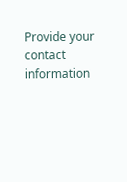Provide your contact information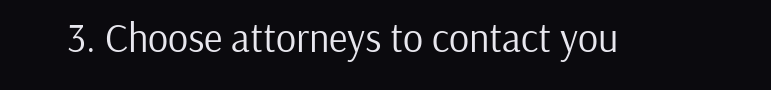3. Choose attorneys to contact you